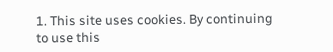1. This site uses cookies. By continuing to use this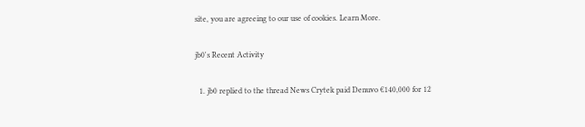site, you are agreeing to our use of cookies. Learn More.

jb0's Recent Activity

  1. jb0 replied to the thread News Crytek paid Denuvo €140,000 for 12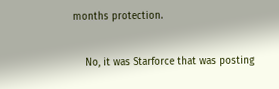months protection.

    No, it was Starforce that was posting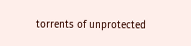torrents of unprotected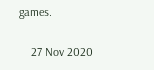games.

    27 Nov 2020